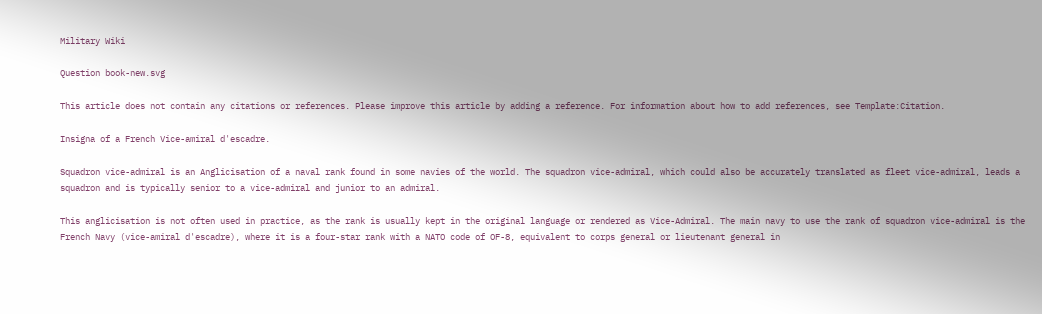Military Wiki

Question book-new.svg

This article does not contain any citations or references. Please improve this article by adding a reference. For information about how to add references, see Template:Citation.

Insigna of a French Vice-amiral d'escadre.

Squadron vice-admiral is an Anglicisation of a naval rank found in some navies of the world. The squadron vice-admiral, which could also be accurately translated as fleet vice-admiral, leads a squadron and is typically senior to a vice-admiral and junior to an admiral.

This anglicisation is not often used in practice, as the rank is usually kept in the original language or rendered as Vice-Admiral. The main navy to use the rank of squadron vice-admiral is the French Navy (vice-amiral d'escadre), where it is a four-star rank with a NATO code of OF-8, equivalent to corps general or lieutenant general in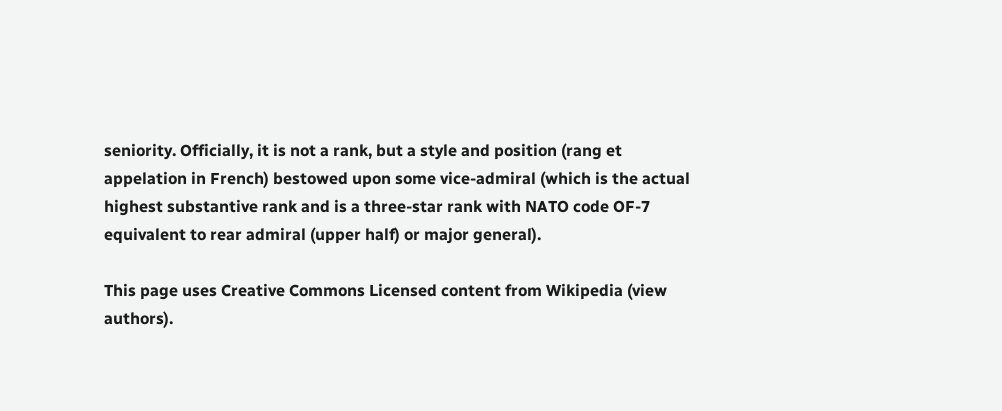seniority. Officially, it is not a rank, but a style and position (rang et appelation in French) bestowed upon some vice-admiral (which is the actual highest substantive rank and is a three-star rank with NATO code OF-7 equivalent to rear admiral (upper half) or major general).

This page uses Creative Commons Licensed content from Wikipedia (view authors).